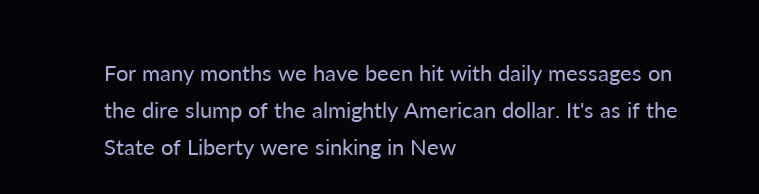For many months we have been hit with daily messages on the dire slump of the almightly American dollar. It's as if the State of Liberty were sinking in New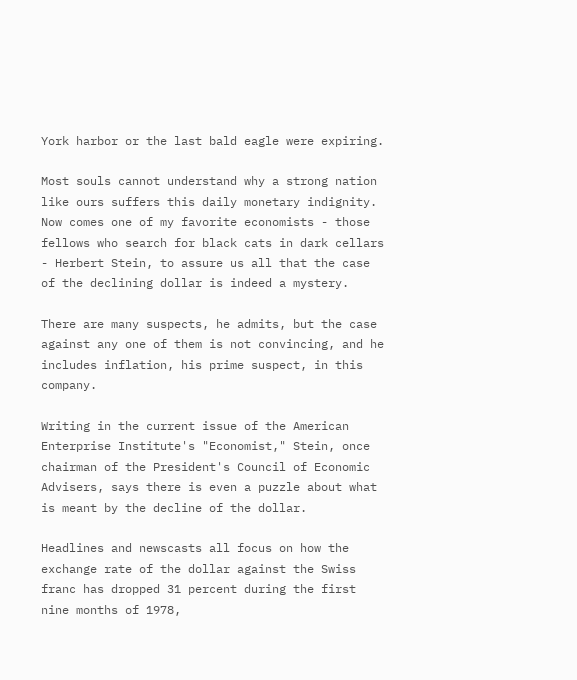York harbor or the last bald eagle were expiring.

Most souls cannot understand why a strong nation like ours suffers this daily monetary indignity. Now comes one of my favorite economists - those fellows who search for black cats in dark cellars - Herbert Stein, to assure us all that the case of the declining dollar is indeed a mystery.

There are many suspects, he admits, but the case against any one of them is not convincing, and he includes inflation, his prime suspect, in this company.

Writing in the current issue of the American Enterprise Institute's "Economist," Stein, once chairman of the President's Council of Economic Advisers, says there is even a puzzle about what is meant by the decline of the dollar.

Headlines and newscasts all focus on how the exchange rate of the dollar against the Swiss franc has dropped 31 percent during the first nine months of 1978,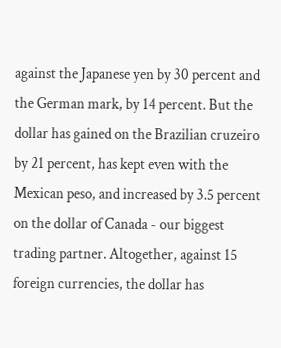against the Japanese yen by 30 percent and the German mark, by 14 percent. But the dollar has gained on the Brazilian cruzeiro by 21 percent, has kept even with the Mexican peso, and increased by 3.5 percent on the dollar of Canada - our biggest trading partner. Altogether, against 15 foreign currencies, the dollar has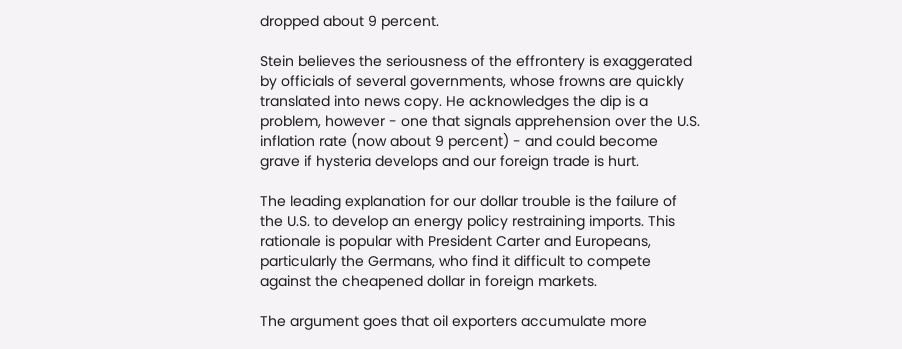dropped about 9 percent.

Stein believes the seriousness of the effrontery is exaggerated by officials of several governments, whose frowns are quickly translated into news copy. He acknowledges the dip is a problem, however - one that signals apprehension over the U.S. inflation rate (now about 9 percent) - and could become grave if hysteria develops and our foreign trade is hurt.

The leading explanation for our dollar trouble is the failure of the U.S. to develop an energy policy restraining imports. This rationale is popular with President Carter and Europeans, particularly the Germans, who find it difficult to compete against the cheapened dollar in foreign markets.

The argument goes that oil exporters accumulate more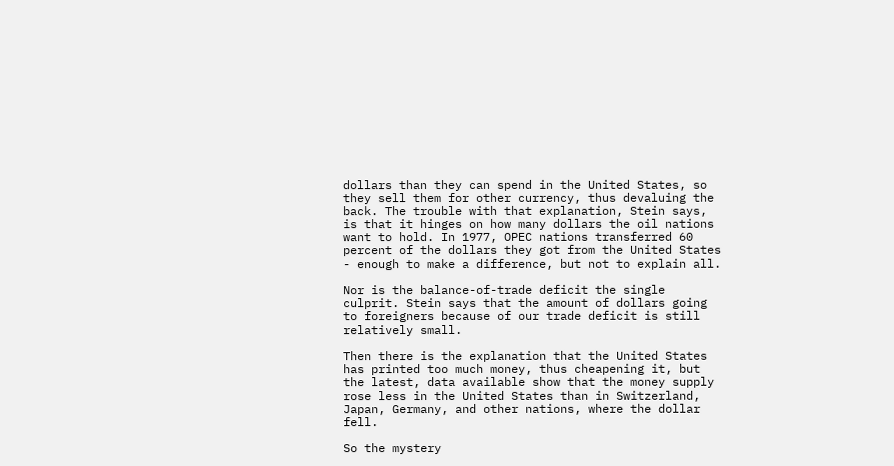dollars than they can spend in the United States, so they sell them for other currency, thus devaluing the back. The trouble with that explanation, Stein says, is that it hinges on how many dollars the oil nations want to hold. In 1977, OPEC nations transferred 60 percent of the dollars they got from the United States - enough to make a difference, but not to explain all.

Nor is the balance-of-trade deficit the single culprit. Stein says that the amount of dollars going to foreigners because of our trade deficit is still relatively small.

Then there is the explanation that the United States has printed too much money, thus cheapening it, but the latest, data available show that the money supply rose less in the United States than in Switzerland, Japan, Germany, and other nations, where the dollar fell.

So the mystery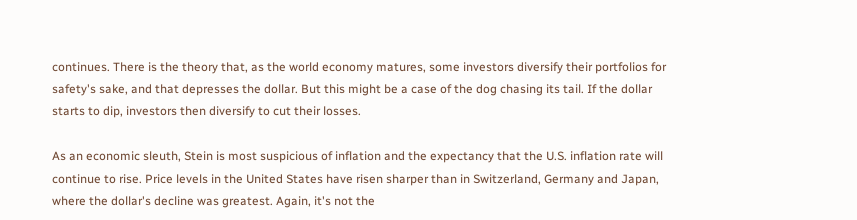continues. There is the theory that, as the world economy matures, some investors diversify their portfolios for safety's sake, and that depresses the dollar. But this might be a case of the dog chasing its tail. If the dollar starts to dip, investors then diversify to cut their losses.

As an economic sleuth, Stein is most suspicious of inflation and the expectancy that the U.S. inflation rate will continue to rise. Price levels in the United States have risen sharper than in Switzerland, Germany and Japan, where the dollar's decline was greatest. Again, it's not the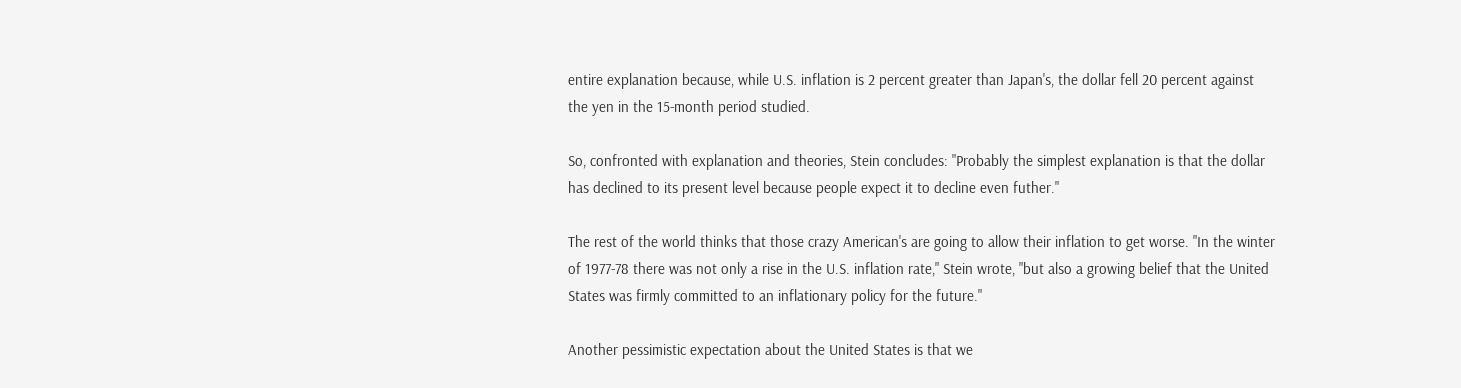entire explanation because, while U.S. inflation is 2 percent greater than Japan's, the dollar fell 20 percent against the yen in the 15-month period studied.

So, confronted with explanation and theories, Stein concludes: "Probably the simplest explanation is that the dollar has declined to its present level because people expect it to decline even futher."

The rest of the world thinks that those crazy American's are going to allow their inflation to get worse. "In the winter of 1977-78 there was not only a rise in the U.S. inflation rate," Stein wrote, "but also a growing belief that the United States was firmly committed to an inflationary policy for the future."

Another pessimistic expectation about the United States is that we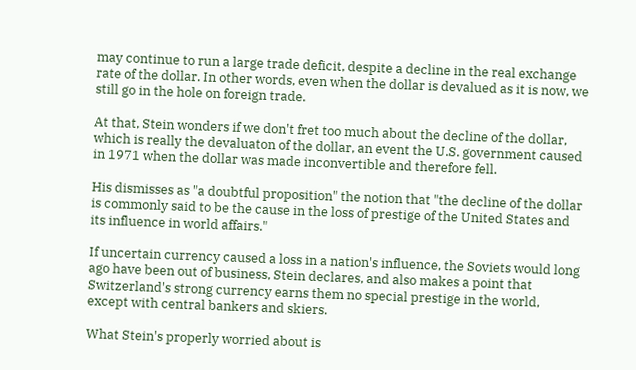may continue to run a large trade deficit, despite a decline in the real exchange rate of the dollar. In other words, even when the dollar is devalued as it is now, we still go in the hole on foreign trade.

At that, Stein wonders if we don't fret too much about the decline of the dollar, which is really the devaluaton of the dollar, an event the U.S. government caused in 1971 when the dollar was made inconvertible and therefore fell.

His dismisses as "a doubtful proposition" the notion that "the decline of the dollar is commonly said to be the cause in the loss of prestige of the United States and its influence in world affairs."

If uncertain currency caused a loss in a nation's influence, the Soviets would long ago have been out of business, Stein declares, and also makes a point that Switzerland's strong currency earns them no special prestige in the world, except with central bankers and skiers.

What Stein's properly worried about is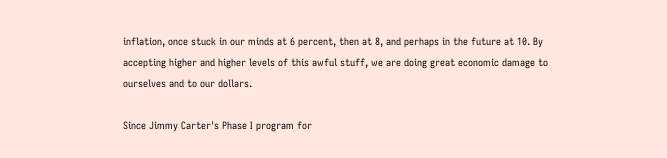inflation, once stuck in our minds at 6 percent, then at 8, and perhaps in the future at 10. By accepting higher and higher levels of this awful stuff, we are doing great economic damage to ourselves and to our dollars.

Since Jimmy Carter's Phase I program for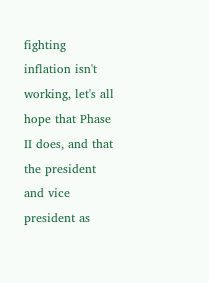fighting inflation isn't working, let's all hope that Phase II does, and that the president and vice president as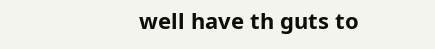well have th guts to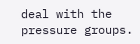deal with the pressure groups.